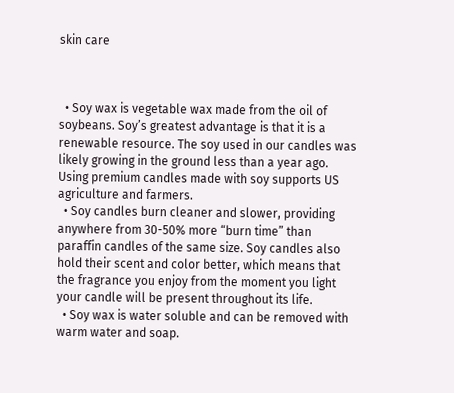skin care



  • Soy wax is vegetable wax made from the oil of soybeans. Soy’s greatest advantage is that it is a renewable resource. The soy used in our candles was likely growing in the ground less than a year ago. Using premium candles made with soy supports US agriculture and farmers.
  • Soy candles burn cleaner and slower, providing anywhere from 30-50% more “burn time” than paraffin candles of the same size. Soy candles also hold their scent and color better, which means that the fragrance you enjoy from the moment you light your candle will be present throughout its life.
  • Soy wax is water soluble and can be removed with warm water and soap.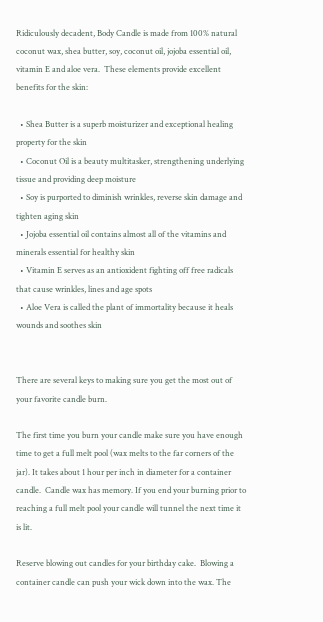Ridiculously decadent, Body Candle is made from 100% natural coconut wax, shea butter, soy, coconut oil, jojoba essential oil, vitamin E and aloe vera.  These elements provide excellent benefits for the skin:

  • Shea Butter is a superb moisturizer and exceptional healing property for the skin
  • Coconut Oil is a beauty multitasker, strengthening underlying tissue and providing deep moisture
  • Soy is purported to diminish wrinkles, reverse skin damage and tighten aging skin
  • Jojoba essential oil contains almost all of the vitamins and minerals essential for healthy skin
  • Vitamin E serves as an antioxident fighting off free radicals that cause wrinkles, lines and age spots
  • Aloe Vera is called the plant of immortality because it heals wounds and soothes skin


There are several keys to making sure you get the most out of your favorite candle burn.

The first time you burn your candle make sure you have enough time to get a full melt pool (wax melts to the far corners of the jar). It takes about 1 hour per inch in diameter for a container candle.  Candle wax has memory. If you end your burning prior to reaching a full melt pool your candle will tunnel the next time it is lit.

Reserve blowing out candles for your birthday cake.  Blowing a container candle can push your wick down into the wax. The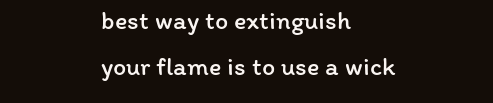best way to extinguish your flame is to use a wick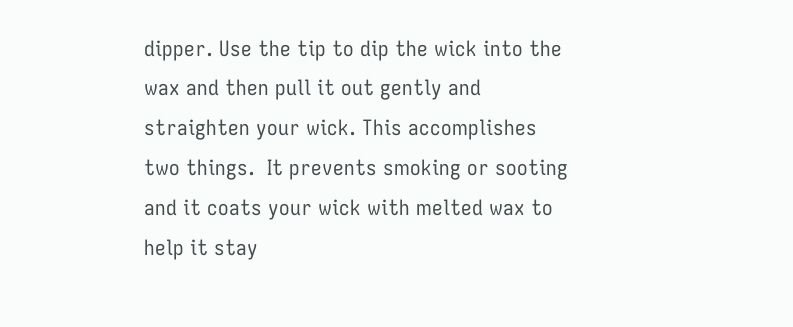dipper. Use the tip to dip the wick into the wax and then pull it out gently and straighten your wick. This accomplishes two things.  It prevents smoking or sooting and it coats your wick with melted wax to help it stay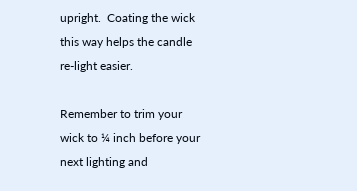upright.  Coating the wick this way helps the candle re-light easier.

Remember to trim your wick to ¼ inch before your next lighting and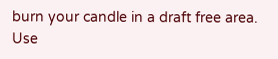burn your candle in a draft free area. Use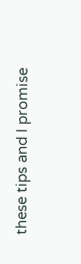these tips and I promise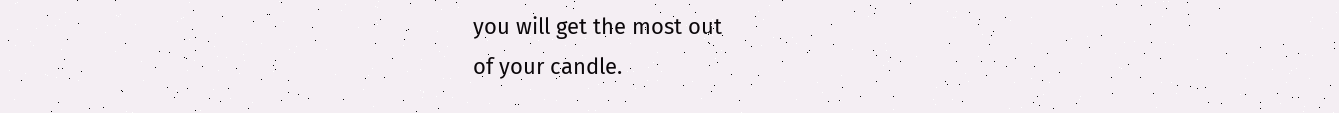you will get the most out
of your candle.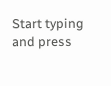Start typing and press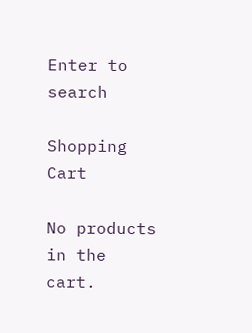Enter to search

Shopping Cart

No products in the cart.